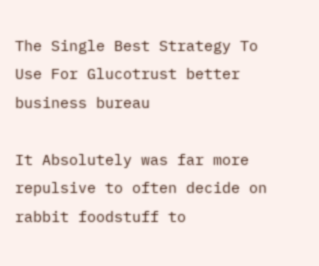The Single Best Strategy To Use For Glucotrust better business bureau

It Absolutely was far more repulsive to often decide on rabbit foodstuff to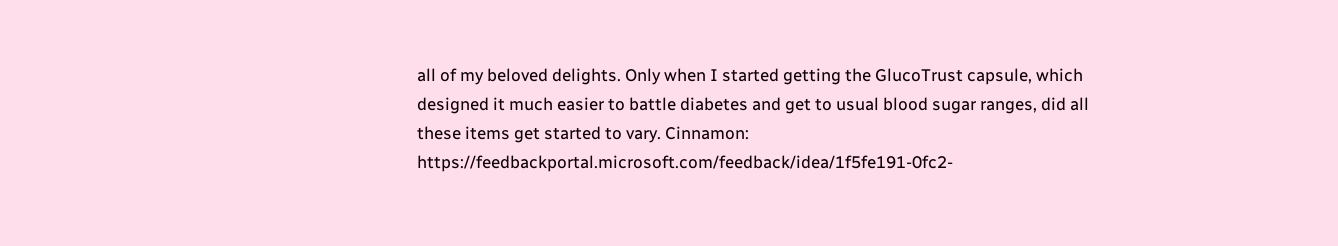all of my beloved delights. Only when I started getting the GlucoTrust capsule, which designed it much easier to battle diabetes and get to usual blood sugar ranges, did all these items get started to vary. Cinnamon: https://feedbackportal.microsoft.com/feedback/idea/1f5fe191-0fc2-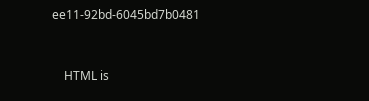ee11-92bd-6045bd7b0481


    HTML is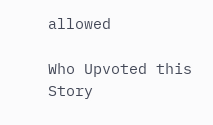allowed

Who Upvoted this Story